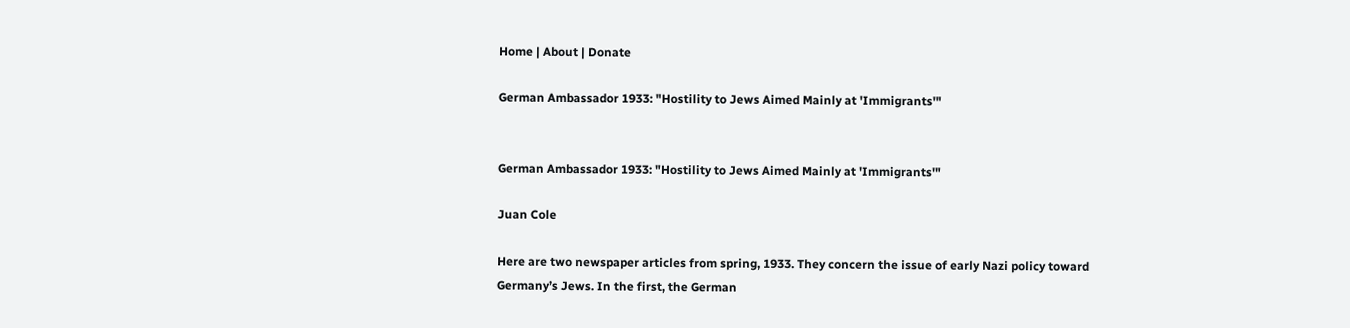Home | About | Donate

German Ambassador 1933: "Hostility to Jews Aimed Mainly at 'Immigrants'"


German Ambassador 1933: "Hostility to Jews Aimed Mainly at 'Immigrants'"

Juan Cole

Here are two newspaper articles from spring, 1933. They concern the issue of early Nazi policy toward Germany’s Jews. In the first, the German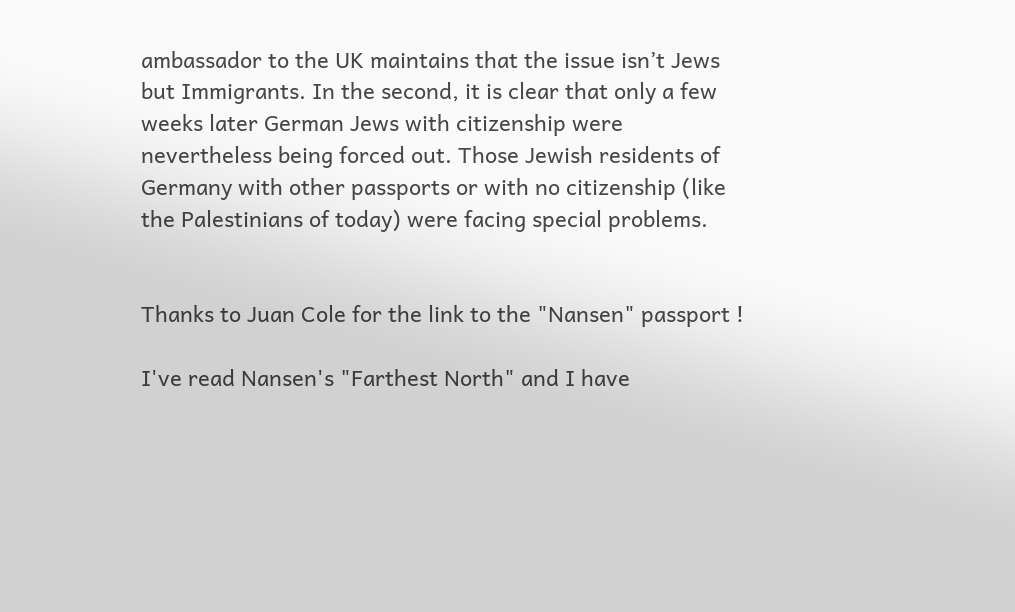ambassador to the UK maintains that the issue isn’t Jews but Immigrants. In the second, it is clear that only a few weeks later German Jews with citizenship were nevertheless being forced out. Those Jewish residents of Germany with other passports or with no citizenship (like the Palestinians of today) were facing special problems.


Thanks to Juan Cole for the link to the "Nansen" passport !

I've read Nansen's "Farthest North" and I have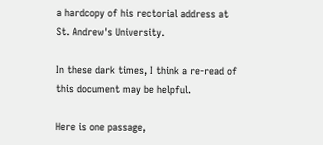a hardcopy of his rectorial address at St. Andrew's University.

In these dark times, I think a re-read of this document may be helpful.

Here is one passage,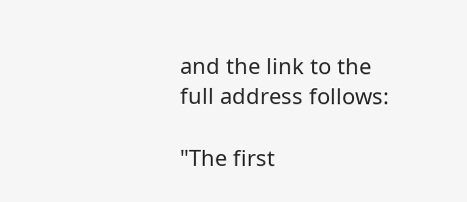and the link to the full address follows:

"The first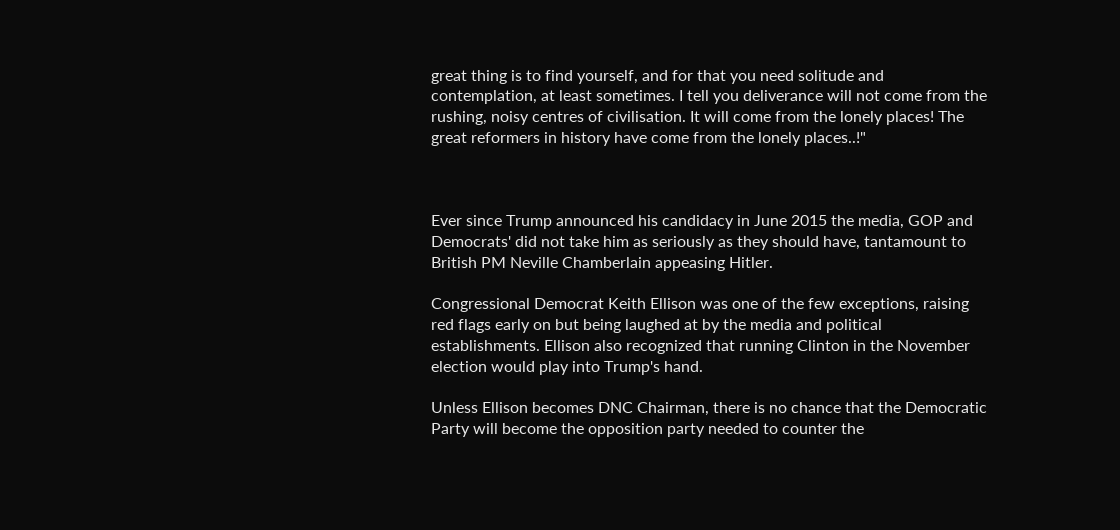great thing is to find yourself, and for that you need solitude and contemplation, at least sometimes. I tell you deliverance will not come from the rushing, noisy centres of civilisation. It will come from the lonely places! The great reformers in history have come from the lonely places..!"



Ever since Trump announced his candidacy in June 2015 the media, GOP and Democrats' did not take him as seriously as they should have, tantamount to British PM Neville Chamberlain appeasing Hitler.

Congressional Democrat Keith Ellison was one of the few exceptions, raising red flags early on but being laughed at by the media and political establishments. Ellison also recognized that running Clinton in the November election would play into Trump's hand.

Unless Ellison becomes DNC Chairman, there is no chance that the Democratic Party will become the opposition party needed to counter the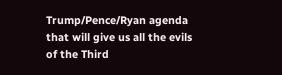Trump/Pence/Ryan agenda that will give us all the evils of the Third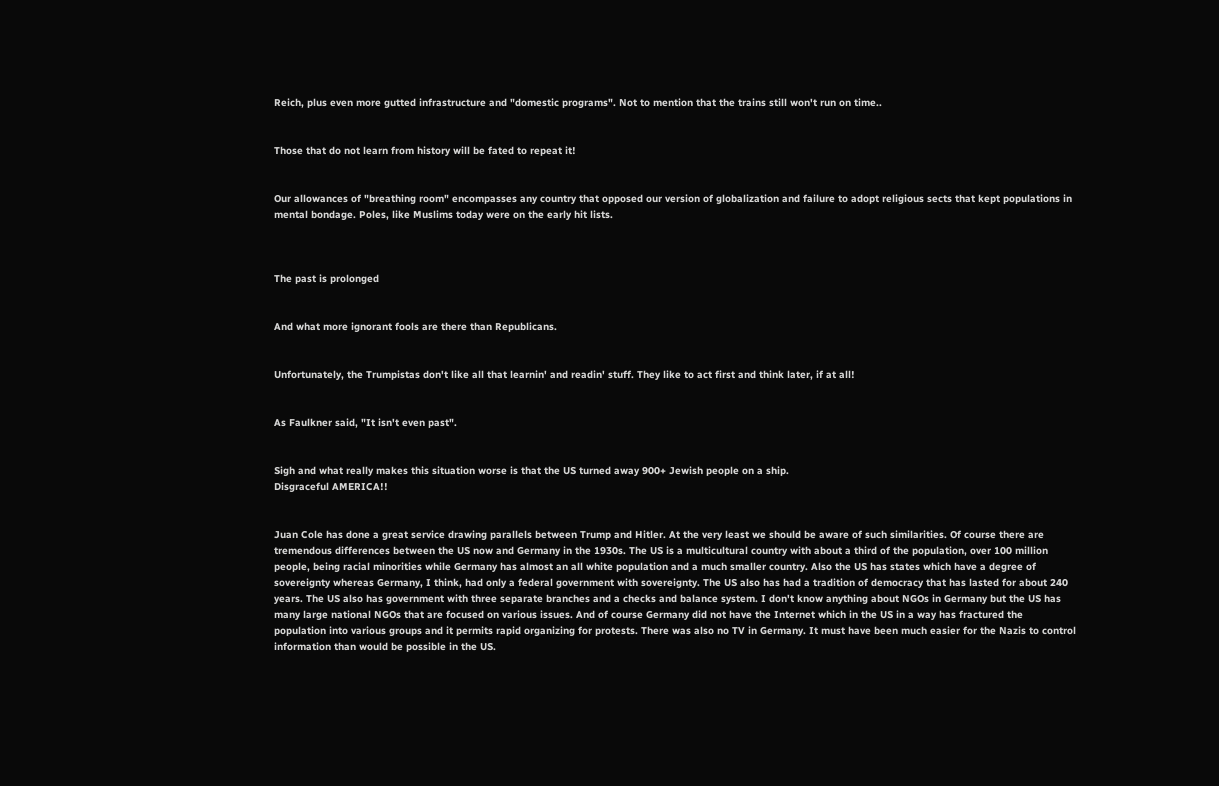Reich, plus even more gutted infrastructure and "domestic programs". Not to mention that the trains still won't run on time..


Those that do not learn from history will be fated to repeat it!


Our allowances of "breathing room" encompasses any country that opposed our version of globalization and failure to adopt religious sects that kept populations in mental bondage. Poles, like Muslims today were on the early hit lists.



The past is prolonged


And what more ignorant fools are there than Republicans.


Unfortunately, the Trumpistas don't like all that learnin' and readin' stuff. They like to act first and think later, if at all!


As Faulkner said, "It isn't even past".


Sigh and what really makes this situation worse is that the US turned away 900+ Jewish people on a ship.
Disgraceful AMERICA!!


Juan Cole has done a great service drawing parallels between Trump and Hitler. At the very least we should be aware of such similarities. Of course there are tremendous differences between the US now and Germany in the 1930s. The US is a multicultural country with about a third of the population, over 100 million people, being racial minorities while Germany has almost an all white population and a much smaller country. Also the US has states which have a degree of sovereignty whereas Germany, I think, had only a federal government with sovereignty. The US also has had a tradition of democracy that has lasted for about 240 years. The US also has government with three separate branches and a checks and balance system. I don't know anything about NGOs in Germany but the US has many large national NGOs that are focused on various issues. And of course Germany did not have the Internet which in the US in a way has fractured the population into various groups and it permits rapid organizing for protests. There was also no TV in Germany. It must have been much easier for the Nazis to control information than would be possible in the US.